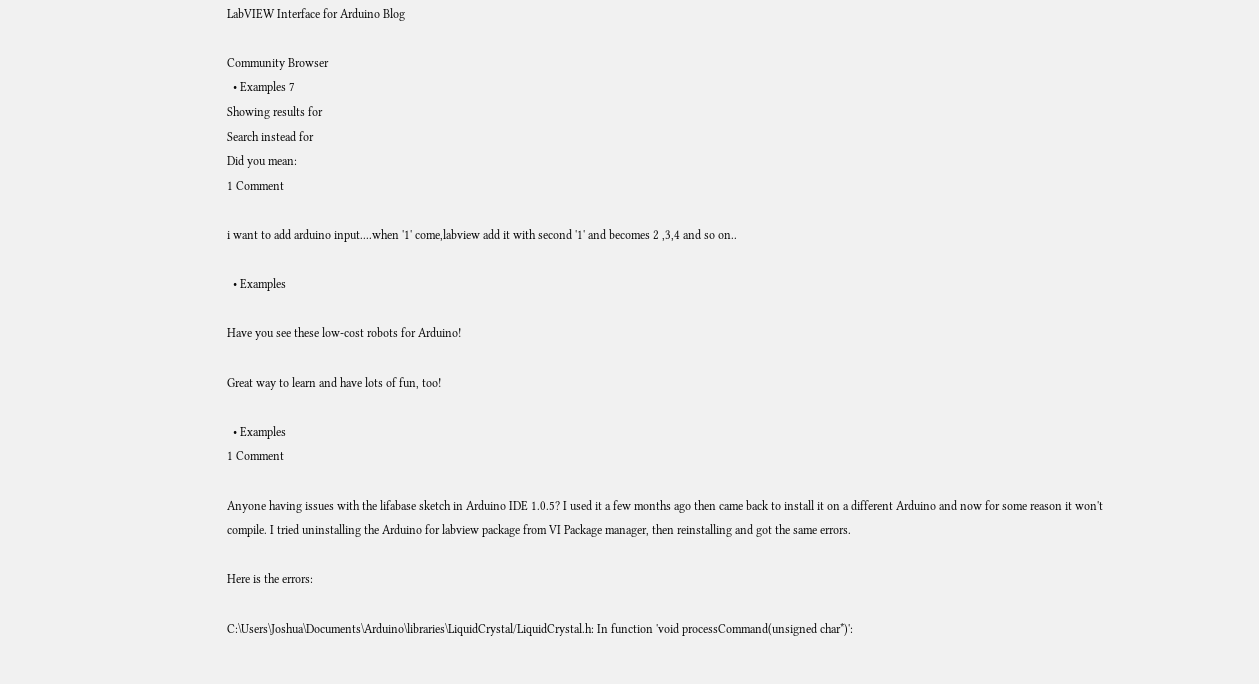LabVIEW Interface for Arduino Blog

Community Browser
  • Examples 7
Showing results for
Search instead for
Did you mean:
1 Comment

i want to add arduino input....when '1' come,labview add it with second '1' and becomes 2 ,3,4 and so on..

  • Examples

Have you see these low-cost robots for Arduino!

Great way to learn and have lots of fun, too!

  • Examples
1 Comment

Anyone having issues with the lifabase sketch in Arduino IDE 1.0.5? I used it a few months ago then came back to install it on a different Arduino and now for some reason it won't compile. I tried uninstalling the Arduino for labview package from VI Package manager, then reinstalling and got the same errors.

Here is the errors:

C:\Users\Joshua\Documents\Arduino\libraries\LiquidCrystal/LiquidCrystal.h: In function 'void processCommand(unsigned char*)':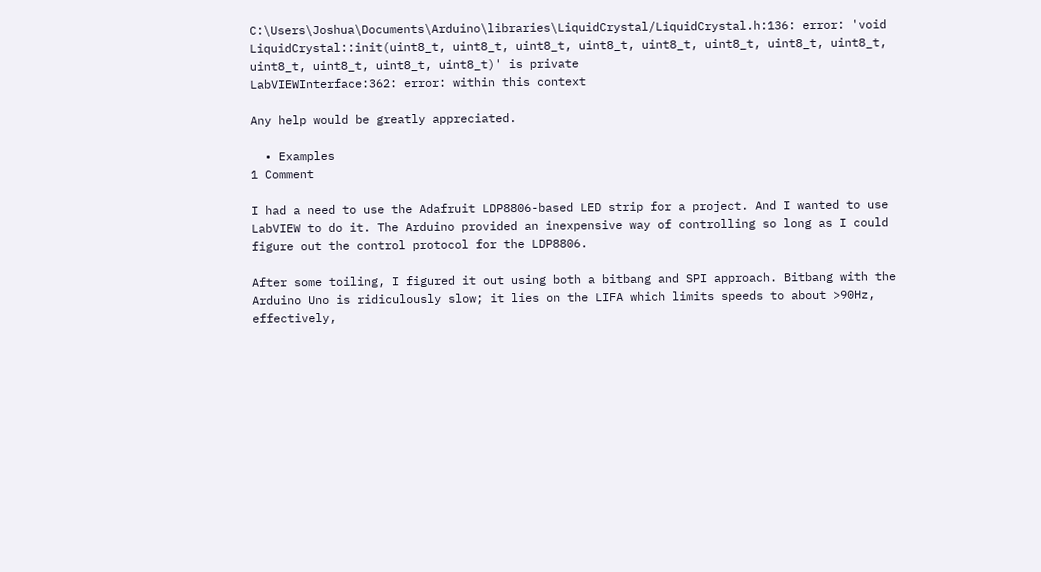C:\Users\Joshua\Documents\Arduino\libraries\LiquidCrystal/LiquidCrystal.h:136: error: 'void LiquidCrystal::init(uint8_t, uint8_t, uint8_t, uint8_t, uint8_t, uint8_t, uint8_t, uint8_t, uint8_t, uint8_t, uint8_t, uint8_t)' is private
LabVIEWInterface:362: error: within this context

Any help would be greatly appreciated.

  • Examples
1 Comment

I had a need to use the Adafruit LDP8806-based LED strip for a project. And I wanted to use LabVIEW to do it. The Arduino provided an inexpensive way of controlling so long as I could figure out the control protocol for the LDP8806.

After some toiling, I figured it out using both a bitbang and SPI approach. Bitbang with the Arduino Uno is ridiculously slow; it lies on the LIFA which limits speeds to about >90Hz, effectively,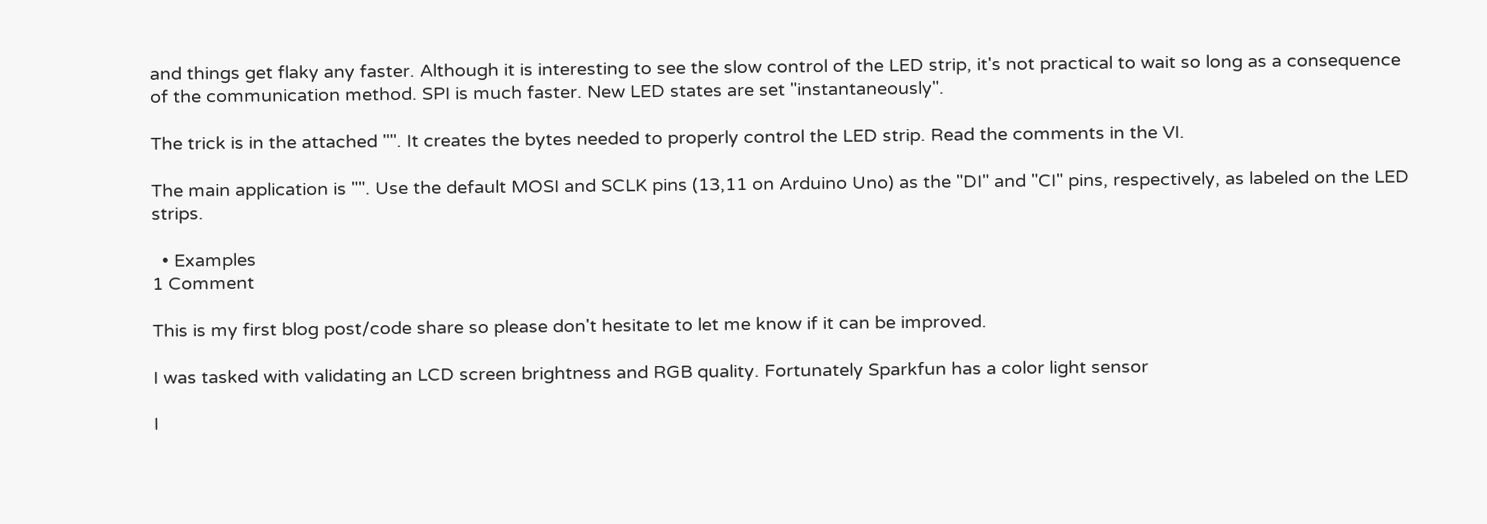and things get flaky any faster. Although it is interesting to see the slow control of the LED strip, it's not practical to wait so long as a consequence of the communication method. SPI is much faster. New LED states are set "instantaneously".

The trick is in the attached "". It creates the bytes needed to properly control the LED strip. Read the comments in the VI.

The main application is "". Use the default MOSI and SCLK pins (13,11 on Arduino Uno) as the "DI" and "CI" pins, respectively, as labeled on the LED strips.

  • Examples
1 Comment

This is my first blog post/code share so please don't hesitate to let me know if it can be improved.

I was tasked with validating an LCD screen brightness and RGB quality. Fortunately Sparkfun has a color light sensor

I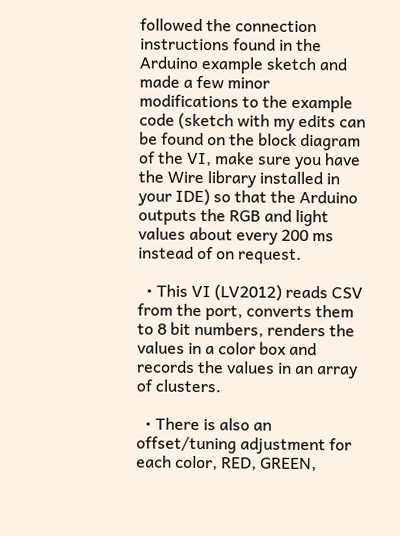followed the connection instructions found in the Arduino example sketch and made a few minor modifications to the example code (sketch with my edits can be found on the block diagram of the VI, make sure you have the Wire library installed in your IDE) so that the Arduino outputs the RGB and light values about every 200 ms instead of on request.

  • This VI (LV2012) reads CSV from the port, converts them to 8 bit numbers, renders the values in a color box and records the values in an array of clusters.

  • There is also an offset/tuning adjustment for each color, RED, GREEN,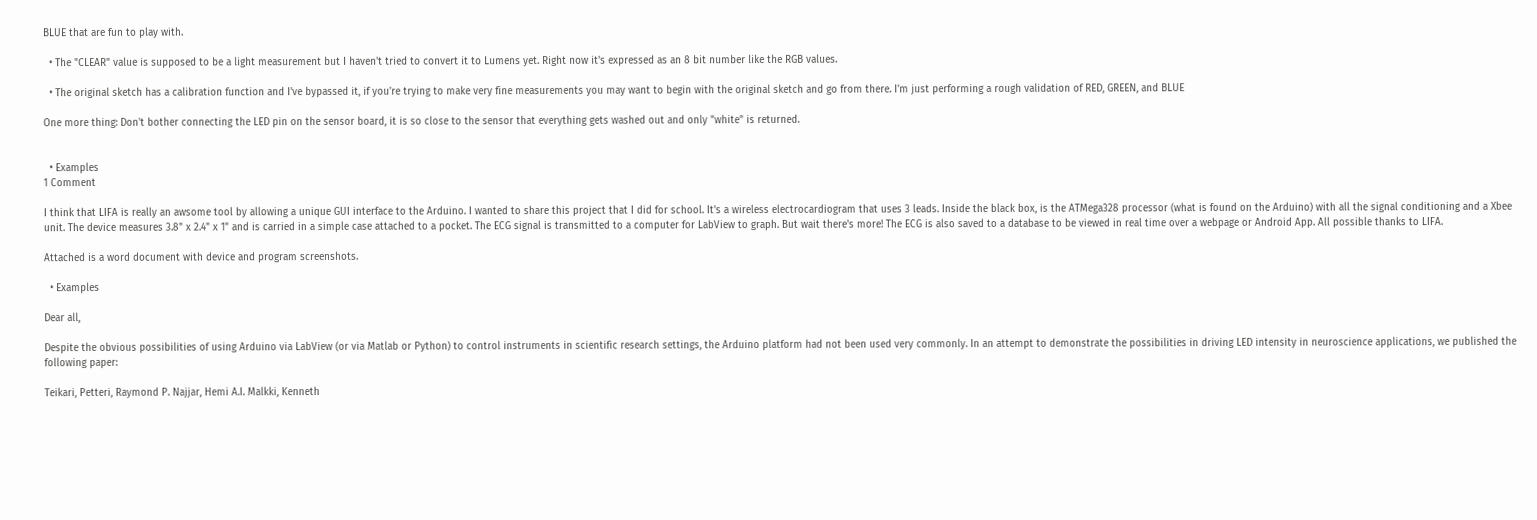BLUE that are fun to play with.

  • The "CLEAR" value is supposed to be a light measurement but I haven't tried to convert it to Lumens yet. Right now it's expressed as an 8 bit number like the RGB values.

  • The original sketch has a calibration function and I've bypassed it, if you're trying to make very fine measurements you may want to begin with the original sketch and go from there. I'm just performing a rough validation of RED, GREEN, and BLUE

One more thing: Don't bother connecting the LED pin on the sensor board, it is so close to the sensor that everything gets washed out and only "white" is returned.


  • Examples
1 Comment

I think that LIFA is really an awsome tool by allowing a unique GUI interface to the Arduino. I wanted to share this project that I did for school. It's a wireless electrocardiogram that uses 3 leads. Inside the black box, is the ATMega328 processor (what is found on the Arduino) with all the signal conditioning and a Xbee unit. The device measures 3.8" x 2.4" x 1" and is carried in a simple case attached to a pocket. The ECG signal is transmitted to a computer for LabView to graph. But wait there's more! The ECG is also saved to a database to be viewed in real time over a webpage or Android App. All possible thanks to LIFA.

Attached is a word document with device and program screenshots.

  • Examples

Dear all,

Despite the obvious possibilities of using Arduino via LabView (or via Matlab or Python) to control instruments in scientific research settings, the Arduino platform had not been used very commonly. In an attempt to demonstrate the possibilities in driving LED intensity in neuroscience applications, we published the following paper:

Teikari, Petteri, Raymond P. Najjar, Hemi A.I. Malkki, Kenneth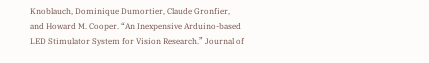Knoblauch, Dominique Dumortier, Claude Gronfier, and Howard M. Cooper. “An Inexpensive Arduino-based LED Stimulator System for Vision Research.” Journal of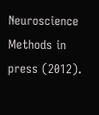Neuroscience Methods in press (2012).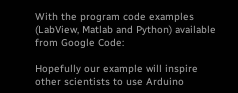With the program code examples (LabView, Matlab and Python) available from Google Code:

Hopefully our example will inspire other scientists to use Arduino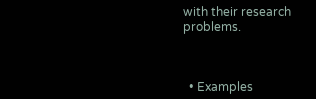with their research problems.



  • Examples